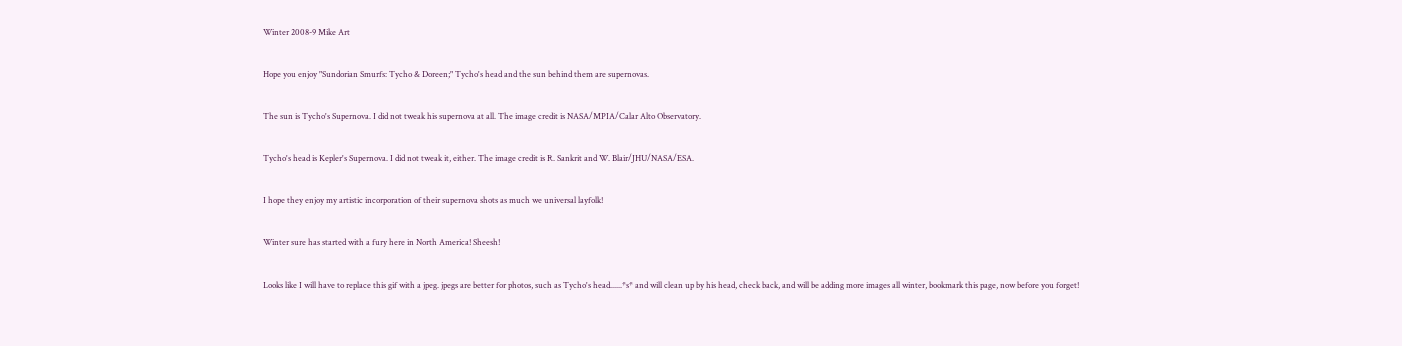Winter 2008-9 Mike Art

Hope you enjoy "Sundorian Smurfs: Tycho & Doreen;" Tycho's head and the sun behind them are supernovas.

The sun is Tycho's Supernova. I did not tweak his supernova at all. The image credit is NASA/MPIA/Calar Alto Observatory.

Tycho's head is Kepler's Supernova. I did not tweak it, either. The image credit is R. Sankrit and W. Blair/JHU/NASA/ESA.

I hope they enjoy my artistic incorporation of their supernova shots as much we universal layfolk!

Winter sure has started with a fury here in North America! Sheesh!

Looks like I will have to replace this gif with a jpeg. jpegs are better for photos, such as Tycho's head......*s* and will clean up by his head, check back, and will be adding more images all winter, bookmark this page, now before you forget!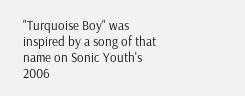"Turquoise Boy" was inspired by a song of that name on Sonic Youth's 2006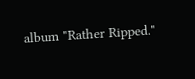album "Rather Ripped."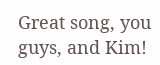Great song, you guys, and Kim!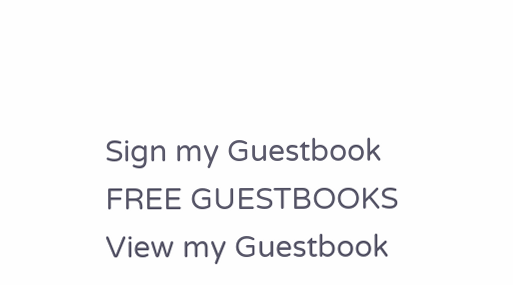Sign my Guestbook FREE GUESTBOOKS View my Guestbook